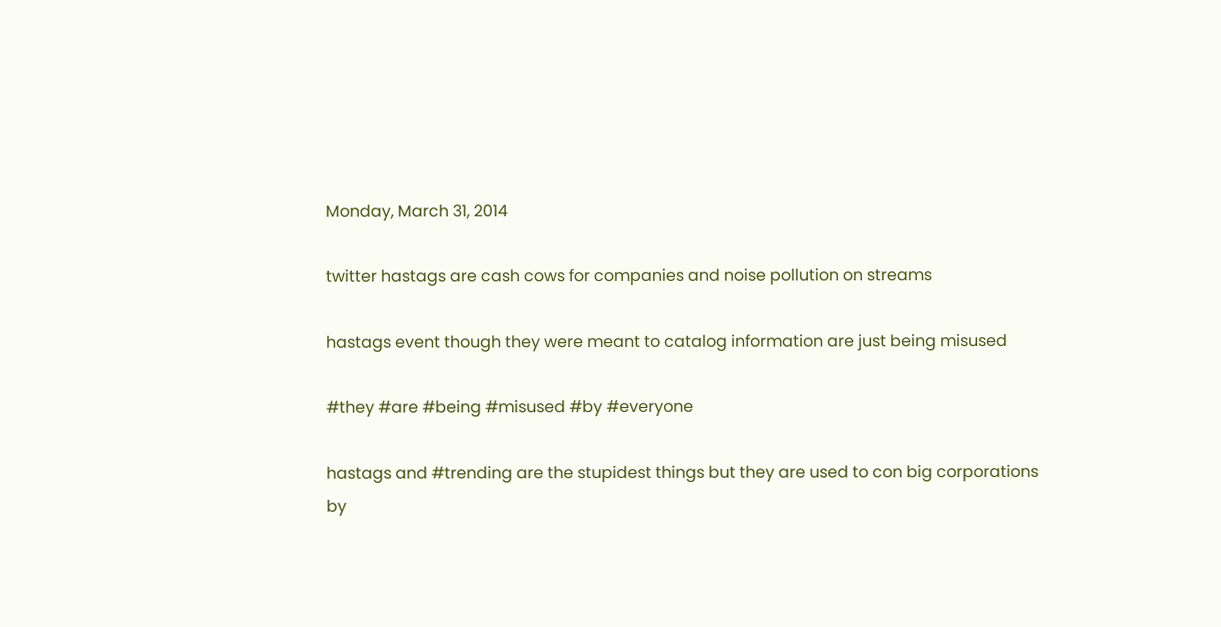Monday, March 31, 2014

twitter hastags are cash cows for companies and noise pollution on streams

hastags event though they were meant to catalog information are just being misused

#they #are #being #misused #by #everyone

hastags and #trending are the stupidest things but they are used to con big corporations by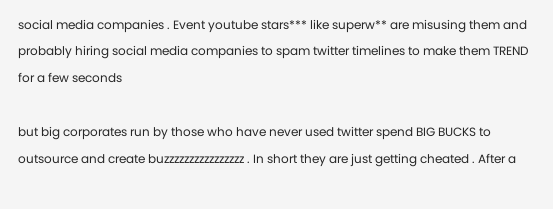social media companies . Event youtube stars*** like superw** are misusing them and probably hiring social media companies to spam twitter timelines to make them TREND for a few seconds

but big corporates run by those who have never used twitter spend BIG BUCKS to outsource and create buzzzzzzzzzzzzzzzz . In short they are just getting cheated . After a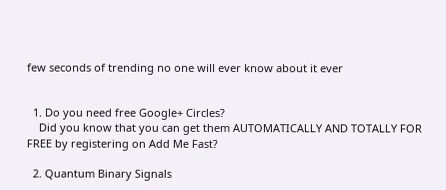few seconds of trending no one will ever know about it ever


  1. Do you need free Google+ Circles?
    Did you know that you can get them AUTOMATICALLY AND TOTALLY FOR FREE by registering on Add Me Fast?

  2. Quantum Binary Signals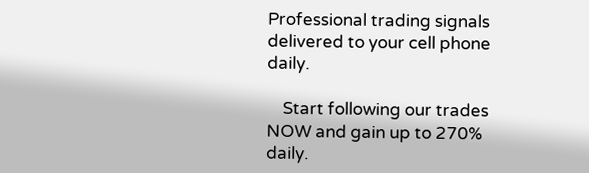Professional trading signals delivered to your cell phone daily.

    Start following our trades NOW and gain up to 270% daily.